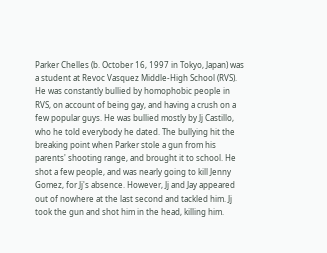Parker Chelles (b. October 16, 1997 in Tokyo, Japan) was a student at Revoc Vasquez Middle-High School (RVS). He was constantly bullied by homophobic people in RVS, on account of being gay, and having a crush on a few popular guys. He was bullied mostly by Jj Castillo, who he told everybody he dated. The bullying hit the breaking point when Parker stole a gun from his parents' shooting range, and brought it to school. He shot a few people, and was nearly going to kill Jenny Gomez, for Jj's absence. However, Jj and Jay appeared out of nowhere at the last second and tackled him. Jj took the gun and shot him in the head, killing him.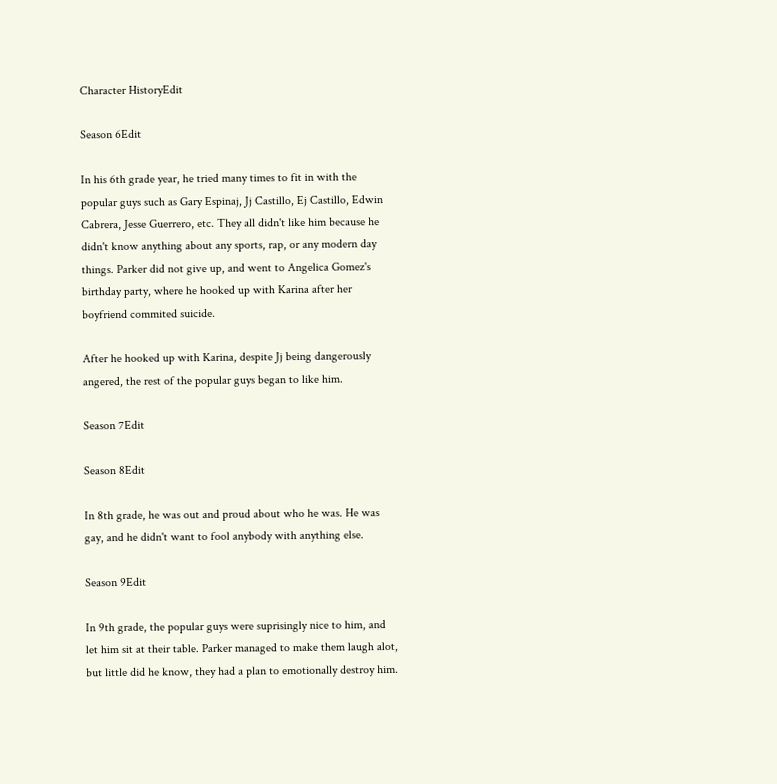Character HistoryEdit

Season 6Edit

In his 6th grade year, he tried many times to fit in with the popular guys such as Gary Espinaj, Jj Castillo, Ej Castillo, Edwin Cabrera, Jesse Guerrero, etc. They all didn't like him because he didn't know anything about any sports, rap, or any modern day things. Parker did not give up, and went to Angelica Gomez's birthday party, where he hooked up with Karina after her boyfriend commited suicide.

After he hooked up with Karina, despite Jj being dangerously angered, the rest of the popular guys began to like him.

Season 7Edit

Season 8Edit

In 8th grade, he was out and proud about who he was. He was gay, and he didn't want to fool anybody with anything else.

Season 9Edit

In 9th grade, the popular guys were suprisingly nice to him, and let him sit at their table. Parker managed to make them laugh alot, but little did he know, they had a plan to emotionally destroy him.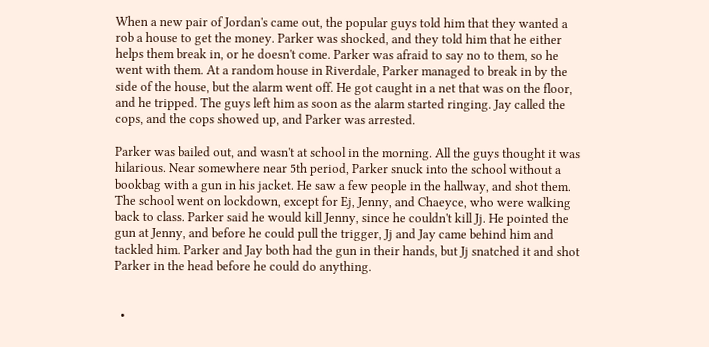When a new pair of Jordan's came out, the popular guys told him that they wanted a rob a house to get the money. Parker was shocked, and they told him that he either helps them break in, or he doesn't come. Parker was afraid to say no to them, so he went with them. At a random house in Riverdale, Parker managed to break in by the side of the house, but the alarm went off. He got caught in a net that was on the floor, and he tripped. The guys left him as soon as the alarm started ringing. Jay called the cops, and the cops showed up, and Parker was arrested.

Parker was bailed out, and wasn't at school in the morning. All the guys thought it was hilarious. Near somewhere near 5th period, Parker snuck into the school without a bookbag with a gun in his jacket. He saw a few people in the hallway, and shot them. The school went on lockdown, except for Ej, Jenny, and Chaeyce, who were walking back to class. Parker said he would kill Jenny, since he couldn't kill Jj. He pointed the gun at Jenny, and before he could pull the trigger, Jj and Jay came behind him and tackled him. Parker and Jay both had the gun in their hands, but Jj snatched it and shot Parker in the head before he could do anything.


  •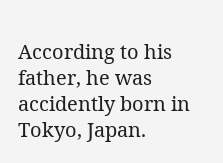According to his father, he was accidently born in Tokyo, Japan.